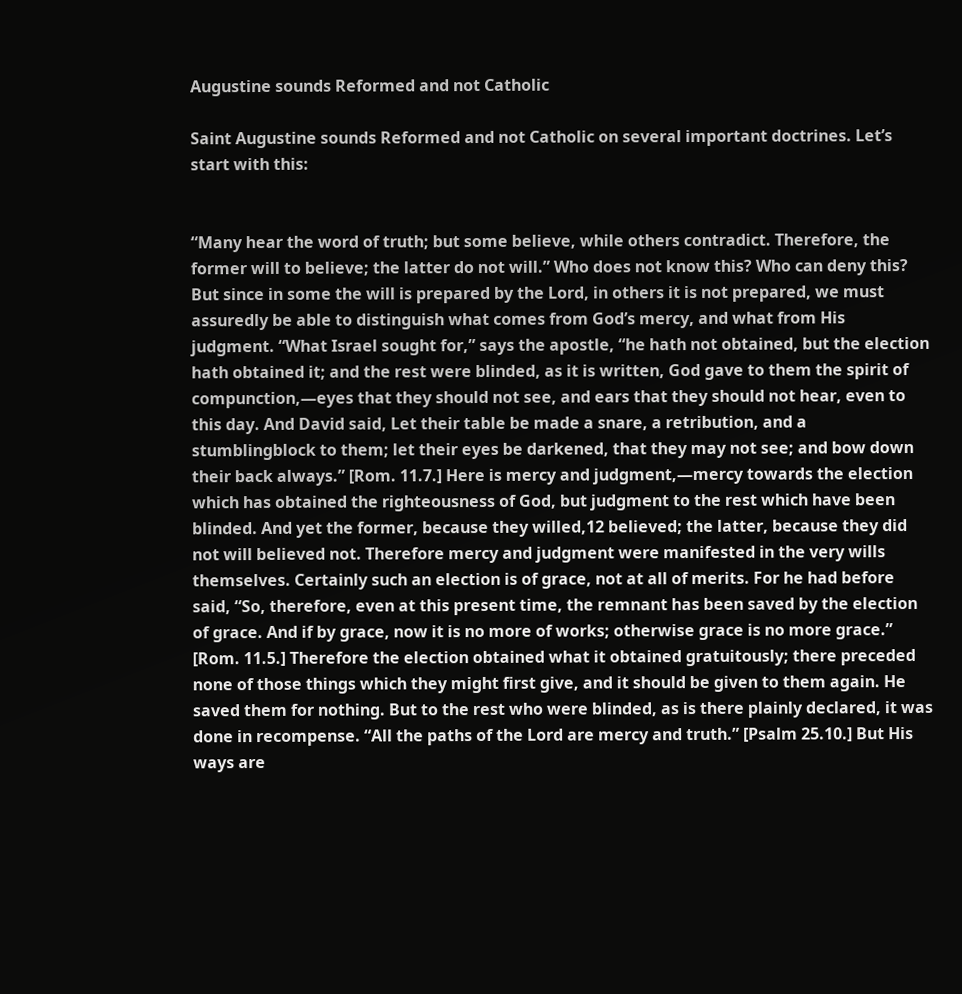Augustine sounds Reformed and not Catholic

Saint Augustine sounds Reformed and not Catholic on several important doctrines. Let’s start with this:


“Many hear the word of truth; but some believe, while others contradict. Therefore, the former will to believe; the latter do not will.” Who does not know this? Who can deny this? But since in some the will is prepared by the Lord, in others it is not prepared, we must assuredly be able to distinguish what comes from God’s mercy, and what from His judgment. “What Israel sought for,” says the apostle, “he hath not obtained, but the election hath obtained it; and the rest were blinded, as it is written, God gave to them the spirit of compunction,—eyes that they should not see, and ears that they should not hear, even to this day. And David said, Let their table be made a snare, a retribution, and a stumblingblock to them; let their eyes be darkened, that they may not see; and bow down their back always.” [Rom. 11.7.] Here is mercy and judgment,—mercy towards the election which has obtained the righteousness of God, but judgment to the rest which have been blinded. And yet the former, because they willed,12 believed; the latter, because they did not will believed not. Therefore mercy and judgment were manifested in the very wills themselves. Certainly such an election is of grace, not at all of merits. For he had before said, “So, therefore, even at this present time, the remnant has been saved by the election of grace. And if by grace, now it is no more of works; otherwise grace is no more grace.” [Rom. 11.5.] Therefore the election obtained what it obtained gratuitously; there preceded none of those things which they might first give, and it should be given to them again. He saved them for nothing. But to the rest who were blinded, as is there plainly declared, it was done in recompense. “All the paths of the Lord are mercy and truth.” [Psalm 25.10.] But His ways are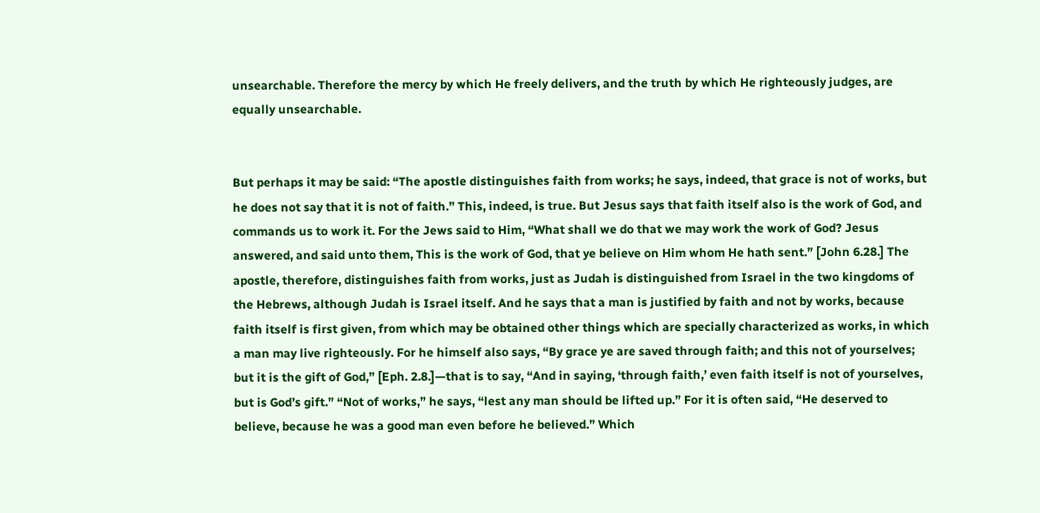unsearchable. Therefore the mercy by which He freely delivers, and the truth by which He righteously judges, are equally unsearchable.


But perhaps it may be said: “The apostle distinguishes faith from works; he says, indeed, that grace is not of works, but he does not say that it is not of faith.” This, indeed, is true. But Jesus says that faith itself also is the work of God, and commands us to work it. For the Jews said to Him, “What shall we do that we may work the work of God? Jesus answered, and said unto them, This is the work of God, that ye believe on Him whom He hath sent.” [John 6.28.] The apostle, therefore, distinguishes faith from works, just as Judah is distinguished from Israel in the two kingdoms of the Hebrews, although Judah is Israel itself. And he says that a man is justified by faith and not by works, because faith itself is first given, from which may be obtained other things which are specially characterized as works, in which a man may live righteously. For he himself also says, “By grace ye are saved through faith; and this not of yourselves; but it is the gift of God,” [Eph. 2.8.]—that is to say, “And in saying, ‘through faith,’ even faith itself is not of yourselves, but is God’s gift.” “Not of works,” he says, “lest any man should be lifted up.” For it is often said, “He deserved to believe, because he was a good man even before he believed.” Which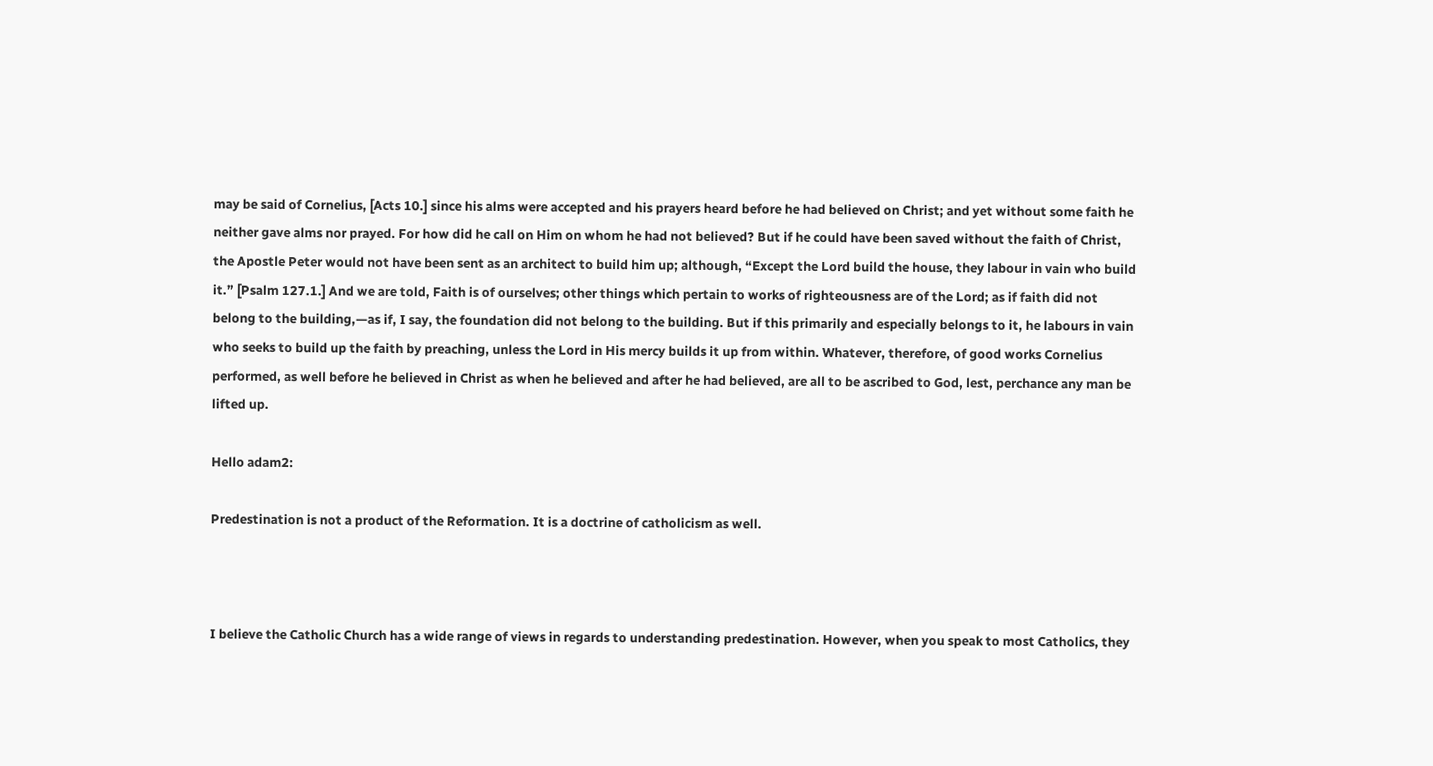may be said of Cornelius, [Acts 10.] since his alms were accepted and his prayers heard before he had believed on Christ; and yet without some faith he neither gave alms nor prayed. For how did he call on Him on whom he had not believed? But if he could have been saved without the faith of Christ, the Apostle Peter would not have been sent as an architect to build him up; although, “Except the Lord build the house, they labour in vain who build it.” [Psalm 127.1.] And we are told, Faith is of ourselves; other things which pertain to works of righteousness are of the Lord; as if faith did not belong to the building,—as if, I say, the foundation did not belong to the building. But if this primarily and especially belongs to it, he labours in vain who seeks to build up the faith by preaching, unless the Lord in His mercy builds it up from within. Whatever, therefore, of good works Cornelius performed, as well before he believed in Christ as when he believed and after he had believed, are all to be ascribed to God, lest, perchance any man be lifted up.

Hello adam2:

Predestination is not a product of the Reformation. It is a doctrine of catholicism as well.



I believe the Catholic Church has a wide range of views in regards to understanding predestination. However, when you speak to most Catholics, they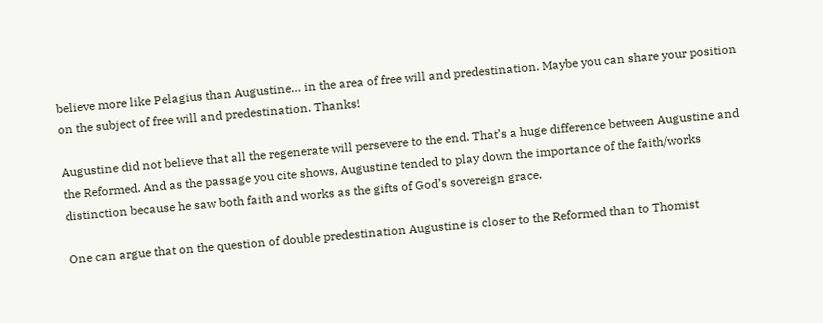believe more like Pelagius than Augustine… in the area of free will and predestination. Maybe you can share your position on the subject of free will and predestination. Thanks!

Augustine did not believe that all the regenerate will persevere to the end. That’s a huge difference between Augustine and the Reformed. And as the passage you cite shows, Augustine tended to play down the importance of the faith/works distinction because he saw both faith and works as the gifts of God’s sovereign grace.

One can argue that on the question of double predestination Augustine is closer to the Reformed than to Thomist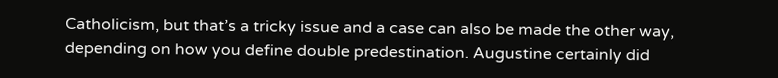Catholicism, but that’s a tricky issue and a case can also be made the other way, depending on how you define double predestination. Augustine certainly did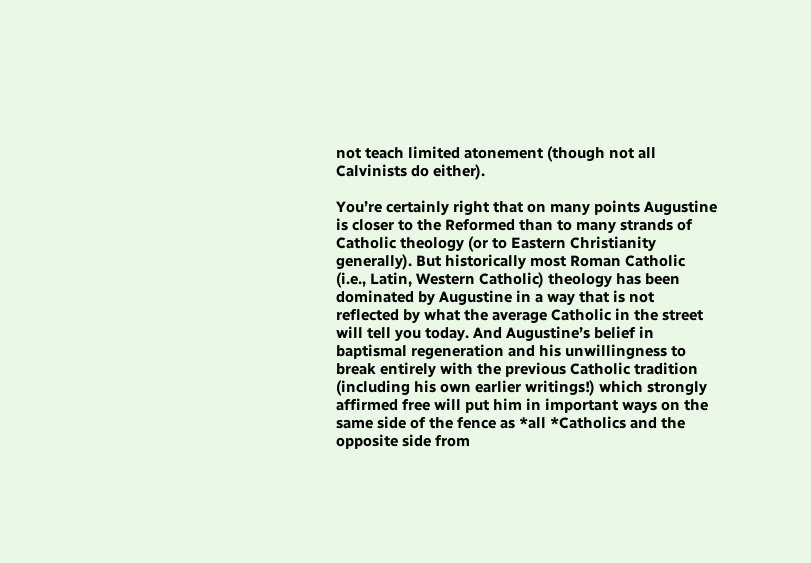not teach limited atonement (though not all Calvinists do either).

You’re certainly right that on many points Augustine is closer to the Reformed than to many strands of Catholic theology (or to Eastern Christianity generally). But historically most Roman Catholic (i.e., Latin, Western Catholic) theology has been dominated by Augustine in a way that is not reflected by what the average Catholic in the street will tell you today. And Augustine’s belief in baptismal regeneration and his unwillingness to break entirely with the previous Catholic tradition (including his own earlier writings!) which strongly affirmed free will put him in important ways on the same side of the fence as *all *Catholics and the opposite side from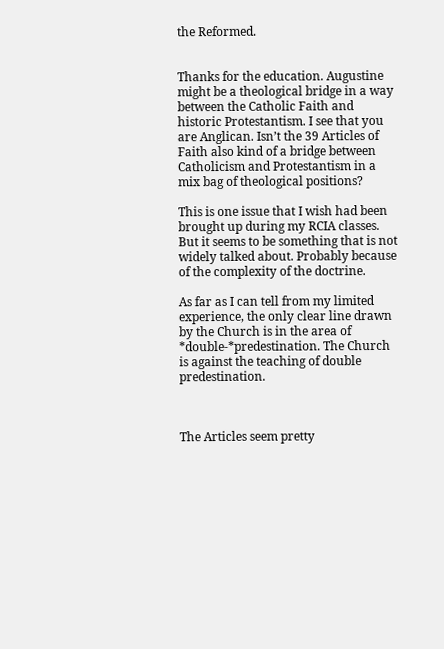the Reformed.


Thanks for the education. Augustine might be a theological bridge in a way between the Catholic Faith and historic Protestantism. I see that you are Anglican. Isn’t the 39 Articles of Faith also kind of a bridge between Catholicism and Protestantism in a mix bag of theological positions?

This is one issue that I wish had been brought up during my RCIA classes. But it seems to be something that is not widely talked about. Probably because of the complexity of the doctrine.

As far as I can tell from my limited experience, the only clear line drawn by the Church is in the area of *double-*predestination. The Church is against the teaching of double predestination.



The Articles seem pretty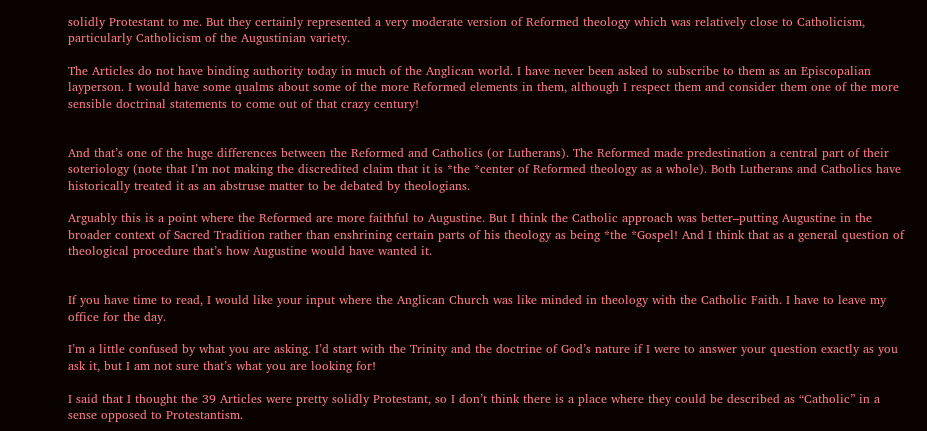solidly Protestant to me. But they certainly represented a very moderate version of Reformed theology which was relatively close to Catholicism, particularly Catholicism of the Augustinian variety.

The Articles do not have binding authority today in much of the Anglican world. I have never been asked to subscribe to them as an Episcopalian layperson. I would have some qualms about some of the more Reformed elements in them, although I respect them and consider them one of the more sensible doctrinal statements to come out of that crazy century!


And that’s one of the huge differences between the Reformed and Catholics (or Lutherans). The Reformed made predestination a central part of their soteriology (note that I’m not making the discredited claim that it is *the *center of Reformed theology as a whole). Both Lutherans and Catholics have historically treated it as an abstruse matter to be debated by theologians.

Arguably this is a point where the Reformed are more faithful to Augustine. But I think the Catholic approach was better–putting Augustine in the broader context of Sacred Tradition rather than enshrining certain parts of his theology as being *the *Gospel! And I think that as a general question of theological procedure that’s how Augustine would have wanted it.


If you have time to read, I would like your input where the Anglican Church was like minded in theology with the Catholic Faith. I have to leave my office for the day.

I’m a little confused by what you are asking. I’d start with the Trinity and the doctrine of God’s nature if I were to answer your question exactly as you ask it, but I am not sure that’s what you are looking for!

I said that I thought the 39 Articles were pretty solidly Protestant, so I don’t think there is a place where they could be described as “Catholic” in a sense opposed to Protestantism.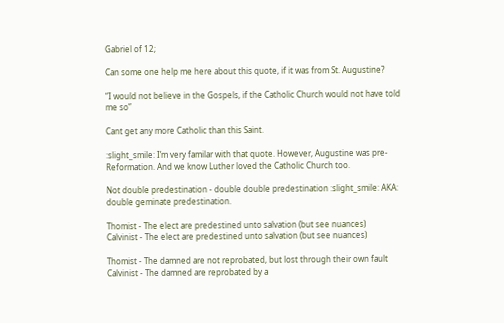Gabriel of 12;

Can some one help me here about this quote, if it was from St. Augustine?

“I would not believe in the Gospels, if the Catholic Church would not have told me so”

Cant get any more Catholic than this Saint.

:slight_smile: I’m very familar with that quote. However, Augustine was pre-Reformation. And we know Luther loved the Catholic Church too.

Not double predestination - double double predestination :slight_smile: AKA: double geminate predestination.

Thomist - The elect are predestined unto salvation (but see nuances)
Calvinist - The elect are predestined unto salvation (but see nuances)

Thomist - The damned are not reprobated, but lost through their own fault
Calvinist - The damned are reprobated by a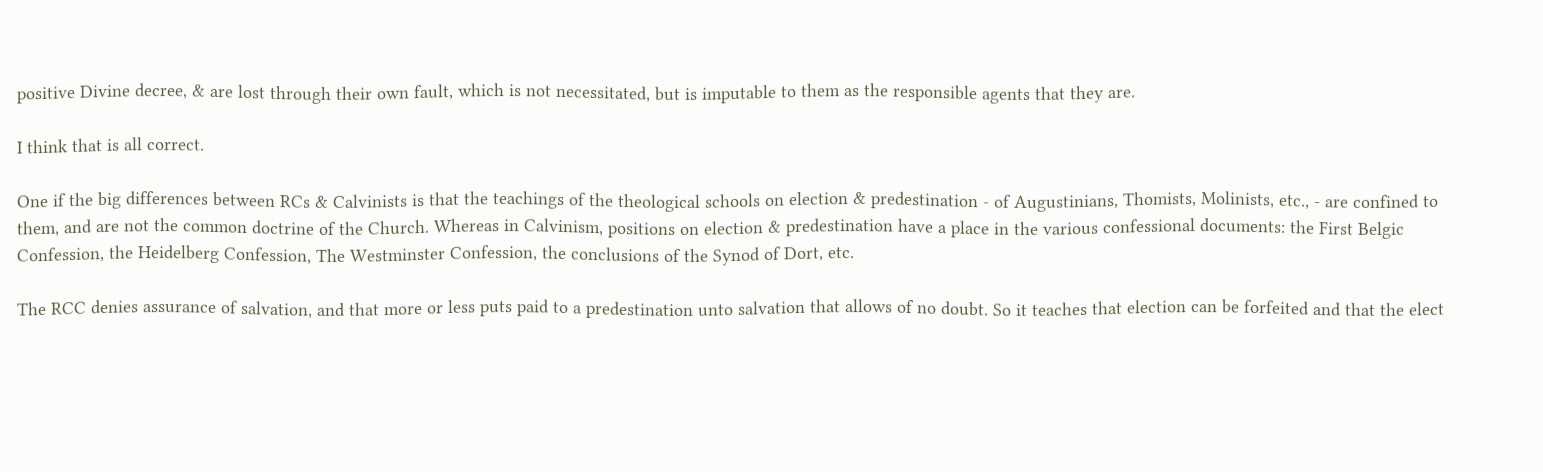positive Divine decree, & are lost through their own fault, which is not necessitated, but is imputable to them as the responsible agents that they are.

I think that is all correct.

One if the big differences between RCs & Calvinists is that the teachings of the theological schools on election & predestination - of Augustinians, Thomists, Molinists, etc., - are confined to them, and are not the common doctrine of the Church. Whereas in Calvinism, positions on election & predestination have a place in the various confessional documents: the First Belgic Confession, the Heidelberg Confession, The Westminster Confession, the conclusions of the Synod of Dort, etc.

The RCC denies assurance of salvation, and that more or less puts paid to a predestination unto salvation that allows of no doubt. So it teaches that election can be forfeited and that the elect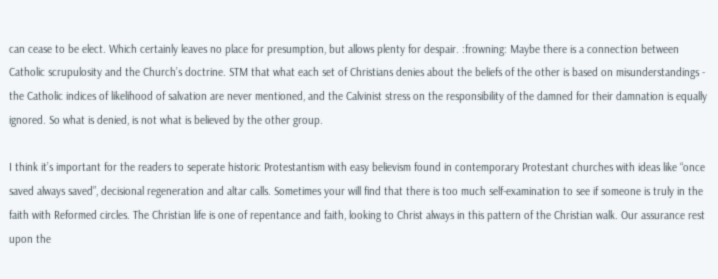can cease to be elect. Which certainly leaves no place for presumption, but allows plenty for despair. :frowning: Maybe there is a connection between Catholic scrupulosity and the Church’s doctrine. STM that what each set of Christians denies about the beliefs of the other is based on misunderstandings - the Catholic indices of likelihood of salvation are never mentioned, and the Calvinist stress on the responsibility of the damned for their damnation is equally ignored. So what is denied, is not what is believed by the other group.

I think it’s important for the readers to seperate historic Protestantism with easy believism found in contemporary Protestant churches with ideas like “once saved always saved”, decisional regeneration and altar calls. Sometimes your will find that there is too much self-examination to see if someone is truly in the faith with Reformed circles. The Christian life is one of repentance and faith, looking to Christ always in this pattern of the Christian walk. Our assurance rest upon the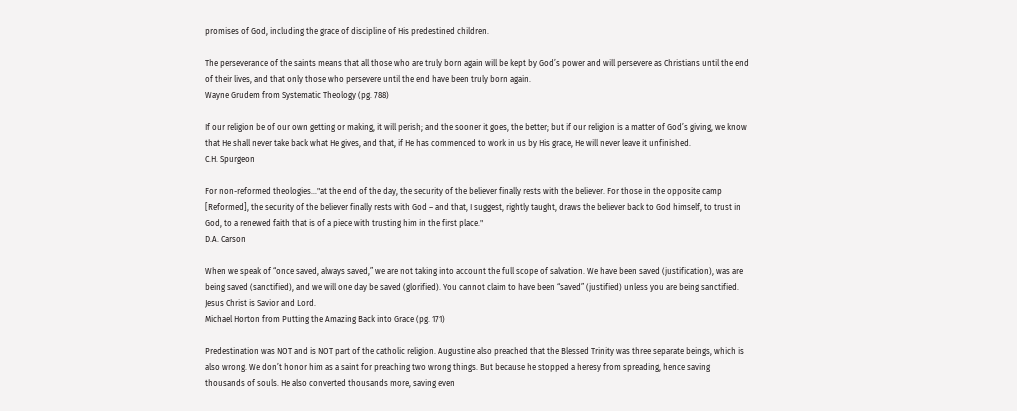promises of God, including the grace of discipline of His predestined children.

The perseverance of the saints means that all those who are truly born again will be kept by God’s power and will persevere as Christians until the end of their lives, and that only those who persevere until the end have been truly born again.
Wayne Grudem from Systematic Theology (pg. 788)

If our religion be of our own getting or making, it will perish; and the sooner it goes, the better; but if our religion is a matter of God’s giving, we know that He shall never take back what He gives, and that, if He has commenced to work in us by His grace, He will never leave it unfinished.
C.H. Spurgeon

For non-reformed theologies…"at the end of the day, the security of the believer finally rests with the believer. For those in the opposite camp [Reformed], the security of the believer finally rests with God – and that, I suggest, rightly taught, draws the believer back to God himself, to trust in God, to a renewed faith that is of a piece with trusting him in the first place."
D.A. Carson

When we speak of “once saved, always saved,” we are not taking into account the full scope of salvation. We have been saved (justification), was are being saved (sanctified), and we will one day be saved (glorified). You cannot claim to have been “saved” (justified) unless you are being sanctified. Jesus Christ is Savior and Lord.
Michael Horton from Putting the Amazing Back into Grace (pg. 171)

Predestination was NOT and is NOT part of the catholic religion. Augustine also preached that the Blessed Trinity was three separate beings, which is also wrong. We don’t honor him as a saint for preaching two wrong things. But because he stopped a heresy from spreading, hence saving thousands of souls. He also converted thousands more, saving even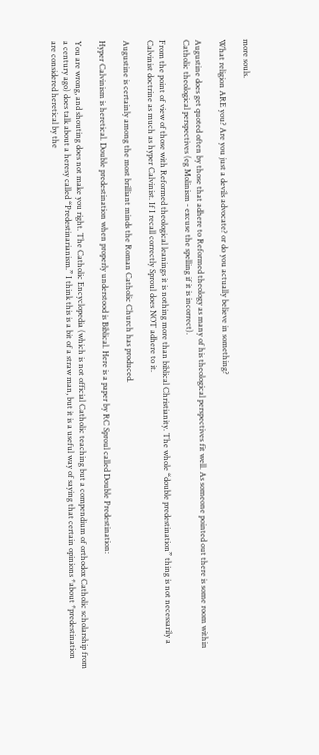more souls.

What religion ARE you? Are you just a devils advocate? or do you actually believe in something?

Augustine does get quoted often by those that adhere to Reformed theology as many of his theological perspectives fit well. As someone pointed out there is some room within Catholic theological perspectives (eg Molinism - excuse the spelling if it is incorrect).

From the point of view of those with Reformed theological leanings it is nothing more than biblical Christianity. The whole “double predestination” thing is not necessarily a Calvinist doctrine as much as hyper Calvinist. If I recall correctly Sproul does NOT adhere to it.

Augustine is certainly among the most brilliant minds the Roman Catholic Church has produced.

Hyper Calvinism is heretical. Double predestination when properly understood is Biblical. Here is a paper by RC Sproul called Double Predestination:

You are wrong, and shouting does not make you right. The Catholic Encyclopedia (which is not official Catholic teaching but a compendium of orthodox Catholic scholarship from a century ago) does talk about a heresy called “Predestinarianism.” I think this is a bit of a straw man, but it is a useful way of saying that certain opinions *about *predestination are considered heretical by the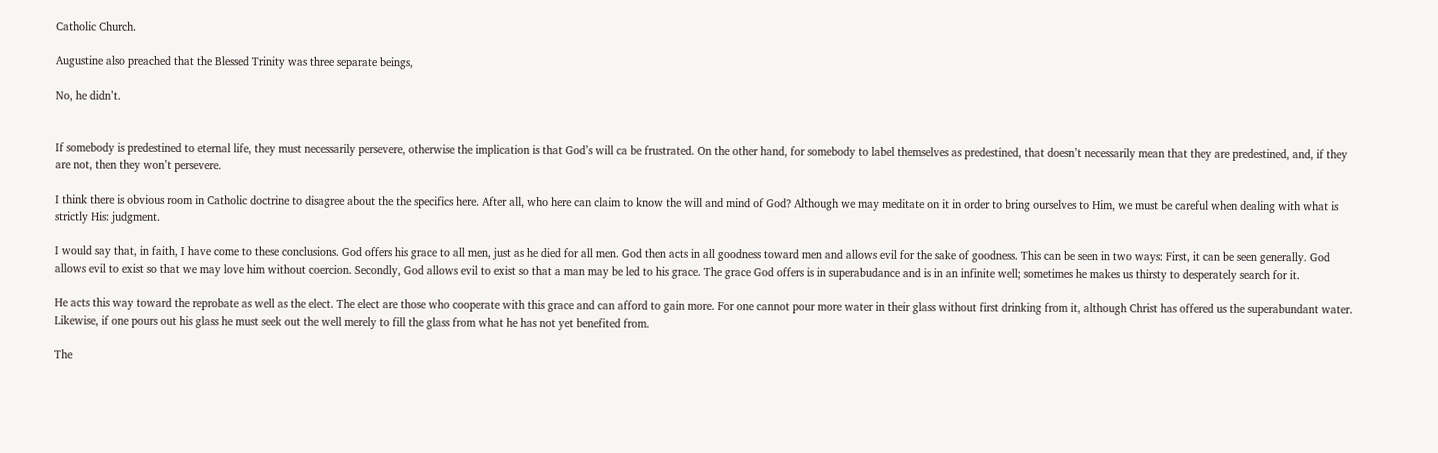Catholic Church.

Augustine also preached that the Blessed Trinity was three separate beings,

No, he didn’t.


If somebody is predestined to eternal life, they must necessarily persevere, otherwise the implication is that God’s will ca be frustrated. On the other hand, for somebody to label themselves as predestined, that doesn’t necessarily mean that they are predestined, and, if they are not, then they won’t persevere.

I think there is obvious room in Catholic doctrine to disagree about the the specifics here. After all, who here can claim to know the will and mind of God? Although we may meditate on it in order to bring ourselves to Him, we must be careful when dealing with what is strictly His: judgment.

I would say that, in faith, I have come to these conclusions. God offers his grace to all men, just as he died for all men. God then acts in all goodness toward men and allows evil for the sake of goodness. This can be seen in two ways: First, it can be seen generally. God allows evil to exist so that we may love him without coercion. Secondly, God allows evil to exist so that a man may be led to his grace. The grace God offers is in superabudance and is in an infinite well; sometimes he makes us thirsty to desperately search for it.

He acts this way toward the reprobate as well as the elect. The elect are those who cooperate with this grace and can afford to gain more. For one cannot pour more water in their glass without first drinking from it, although Christ has offered us the superabundant water. Likewise, if one pours out his glass he must seek out the well merely to fill the glass from what he has not yet benefited from.

The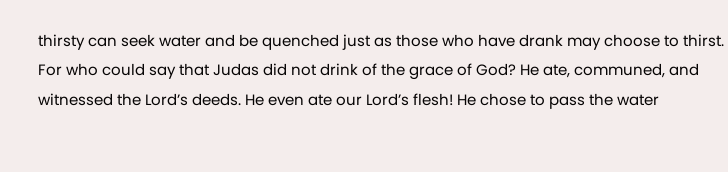thirsty can seek water and be quenched just as those who have drank may choose to thirst. For who could say that Judas did not drink of the grace of God? He ate, communed, and witnessed the Lord’s deeds. He even ate our Lord’s flesh! He chose to pass the water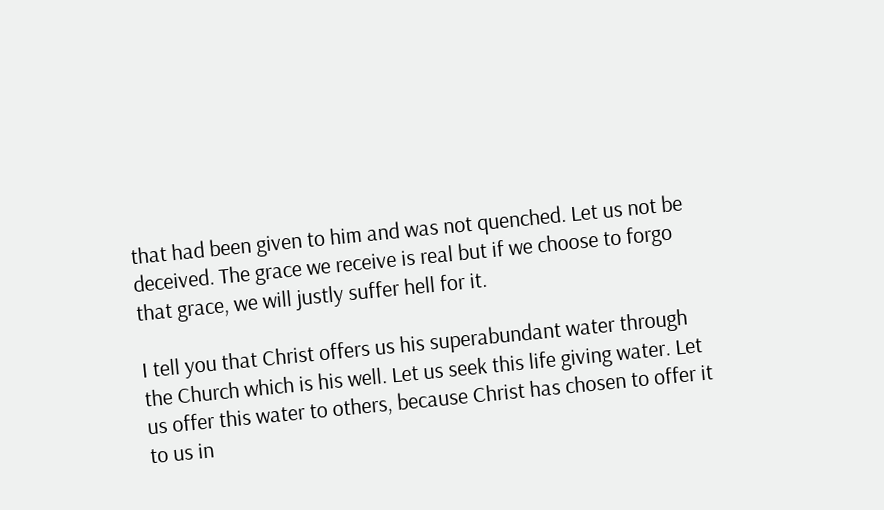that had been given to him and was not quenched. Let us not be deceived. The grace we receive is real but if we choose to forgo that grace, we will justly suffer hell for it.

I tell you that Christ offers us his superabundant water through the Church which is his well. Let us seek this life giving water. Let us offer this water to others, because Christ has chosen to offer it to us in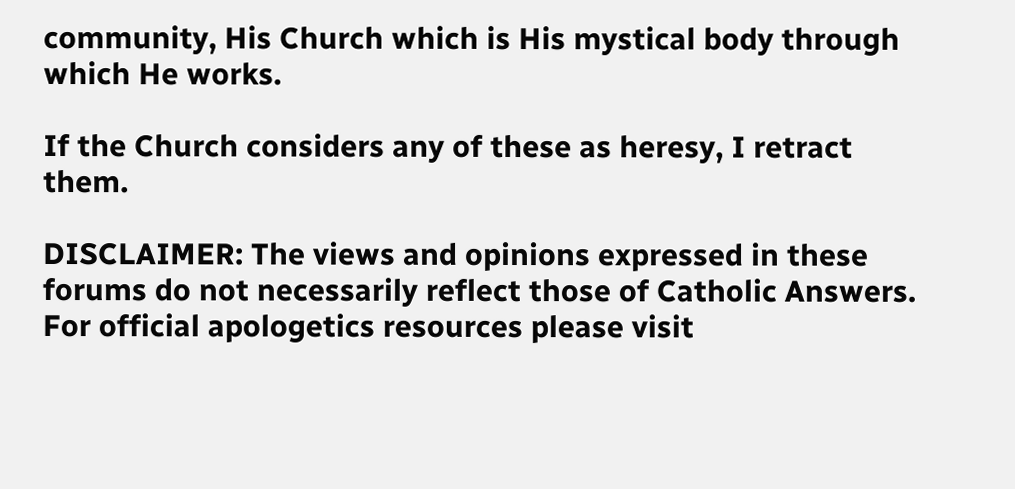community, His Church which is His mystical body through which He works.

If the Church considers any of these as heresy, I retract them.

DISCLAIMER: The views and opinions expressed in these forums do not necessarily reflect those of Catholic Answers. For official apologetics resources please visit